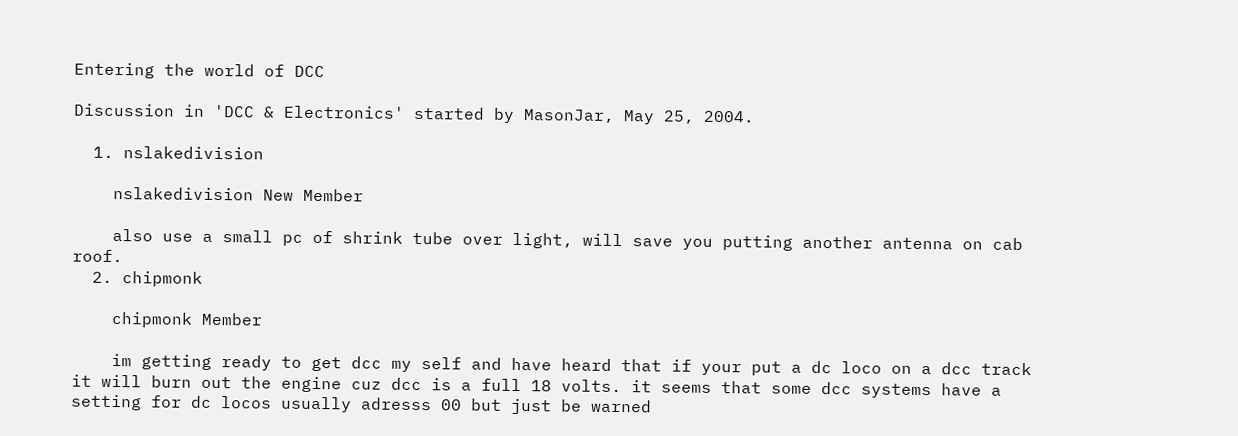Entering the world of DCC

Discussion in 'DCC & Electronics' started by MasonJar, May 25, 2004.

  1. nslakedivision

    nslakedivision New Member

    also use a small pc of shrink tube over light, will save you putting another antenna on cab roof.
  2. chipmonk

    chipmonk Member

    im getting ready to get dcc my self and have heard that if your put a dc loco on a dcc track it will burn out the engine cuz dcc is a full 18 volts. it seems that some dcc systems have a setting for dc locos usually adresss 00 but just be warned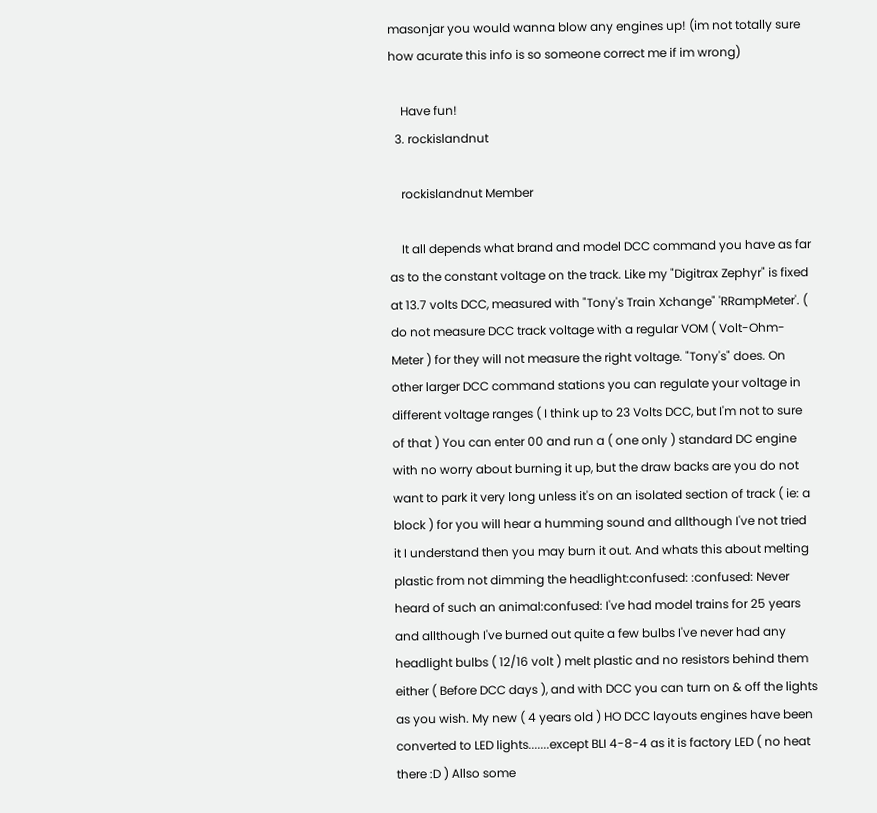masonjar you would wanna blow any engines up! (im not totally sure how acurate this info is so someone correct me if im wrong)

    Have fun!
  3. rockislandnut

    rockislandnut Member

    It all depends what brand and model DCC command you have as far as to the constant voltage on the track. Like my "Digitrax Zephyr" is fixed at 13.7 volts DCC, measured with "Tony's Train Xchange" 'RRampMeter'. ( do not measure DCC track voltage with a regular VOM ( Volt-Ohm-Meter ) for they will not measure the right voltage. "Tony's" does. On other larger DCC command stations you can regulate your voltage in different voltage ranges ( I think up to 23 Volts DCC, but I'm not to sure of that ) You can enter 00 and run a ( one only ) standard DC engine with no worry about burning it up, but the draw backs are you do not want to park it very long unless it's on an isolated section of track ( ie: a block ) for you will hear a humming sound and allthough I've not tried it I understand then you may burn it out. And whats this about melting plastic from not dimming the headlight:confused: :confused: Never heard of such an animal:confused: I've had model trains for 25 years and allthough I've burned out quite a few bulbs I've never had any headlight bulbs ( 12/16 volt ) melt plastic and no resistors behind them either ( Before DCC days ), and with DCC you can turn on & off the lights as you wish. My new ( 4 years old ) HO DCC layouts engines have been converted to LED lights.......except BLI 4-8-4 as it is factory LED ( no heat there :D ) Allso some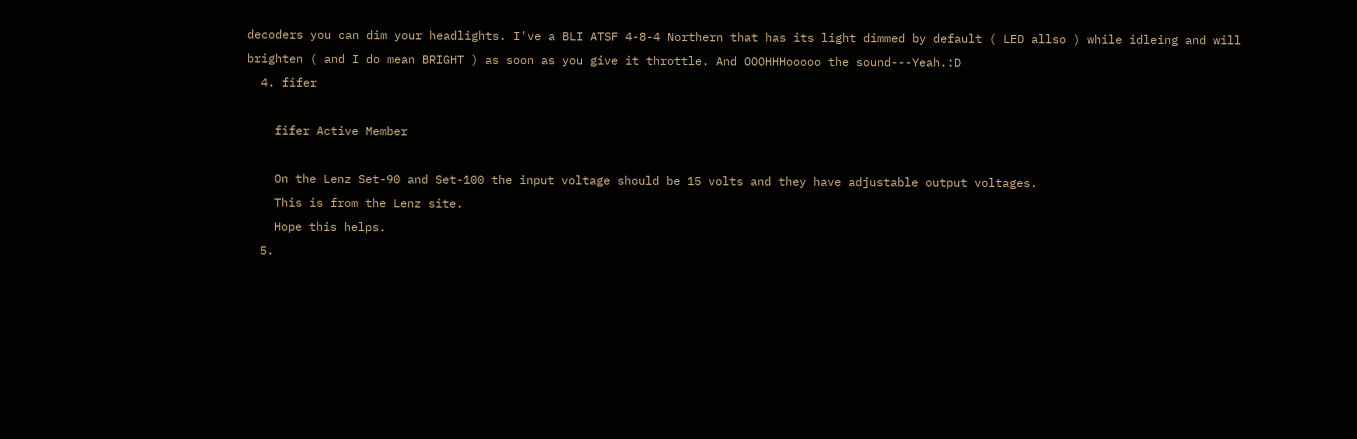decoders you can dim your headlights. I've a BLI ATSF 4-8-4 Northern that has its light dimmed by default ( LED allso ) while idleing and will brighten ( and I do mean BRIGHT ) as soon as you give it throttle. And OOOHHHooooo the sound---Yeah.:D
  4. fifer

    fifer Active Member

    On the Lenz Set-90 and Set-100 the input voltage should be 15 volts and they have adjustable output voltages.
    This is from the Lenz site.
    Hope this helps.
  5.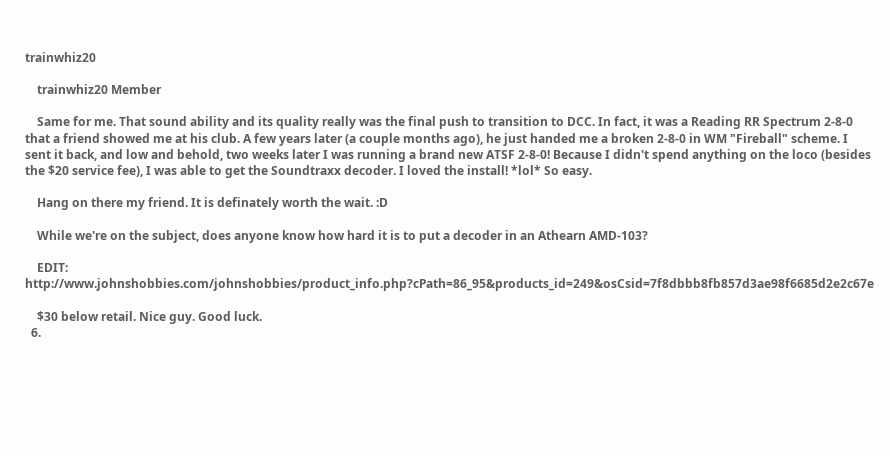trainwhiz20

    trainwhiz20 Member

    Same for me. That sound ability and its quality really was the final push to transition to DCC. In fact, it was a Reading RR Spectrum 2-8-0 that a friend showed me at his club. A few years later (a couple months ago), he just handed me a broken 2-8-0 in WM "Fireball" scheme. I sent it back, and low and behold, two weeks later I was running a brand new ATSF 2-8-0! Because I didn't spend anything on the loco (besides the $20 service fee), I was able to get the Soundtraxx decoder. I loved the install! *lol* So easy.

    Hang on there my friend. It is definately worth the wait. :D

    While we're on the subject, does anyone know how hard it is to put a decoder in an Athearn AMD-103?

    EDIT: http://www.johnshobbies.com/johnshobbies/product_info.php?cPath=86_95&products_id=249&osCsid=7f8dbbb8fb857d3ae98f6685d2e2c67e

    $30 below retail. Nice guy. Good luck.
  6.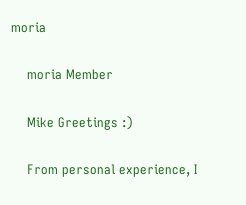moria

    moria Member

    Mike Greetings :)

    From personal experience, I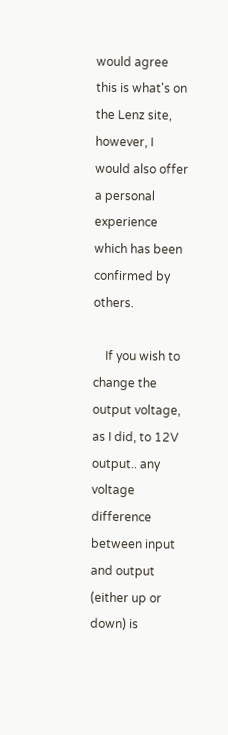would agree this is what's on the Lenz site, however, I would also offer a personal experience which has been confirmed by others.

    If you wish to change the output voltage, as I did, to 12V output.. any voltage difference between input and output (either up or down) is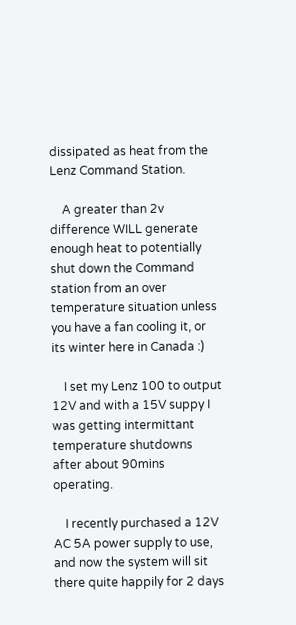dissipated as heat from the Lenz Command Station.

    A greater than 2v difference WILL generate enough heat to potentially shut down the Command station from an over temperature situation unless you have a fan cooling it, or its winter here in Canada :)

    I set my Lenz 100 to output 12V and with a 15V suppy I was getting intermittant temperature shutdowns after about 90mins operating.

    I recently purchased a 12V AC 5A power supply to use, and now the system will sit there quite happily for 2 days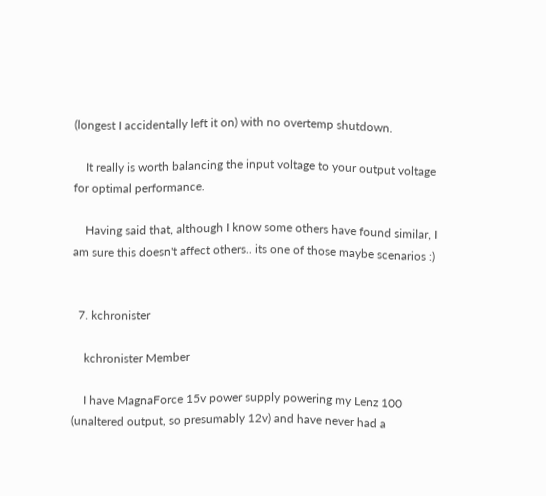(longest I accidentally left it on) with no overtemp shutdown.

    It really is worth balancing the input voltage to your output voltage for optimal performance.

    Having said that, although I know some others have found similar, I am sure this doesn't affect others.. its one of those maybe scenarios :)


  7. kchronister

    kchronister Member

    I have MagnaForce 15v power supply powering my Lenz 100 (unaltered output, so presumably 12v) and have never had a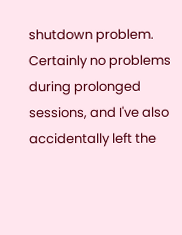shutdown problem. Certainly no problems during prolonged sessions, and I've also accidentally left the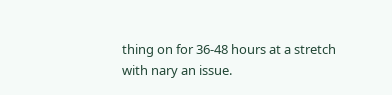thing on for 36-48 hours at a stretch with nary an issue.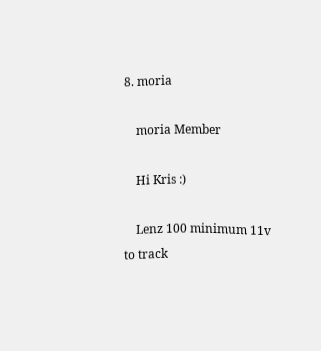8. moria

    moria Member

    Hi Kris :)

    Lenz 100 minimum 11v to track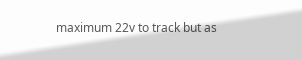maximum 22v to track but as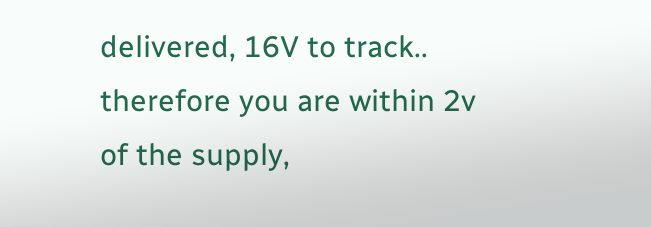delivered, 16V to track.. therefore you are within 2v of the supply,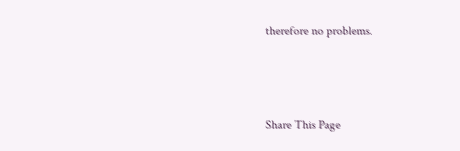therefore no problems.



Share This Page